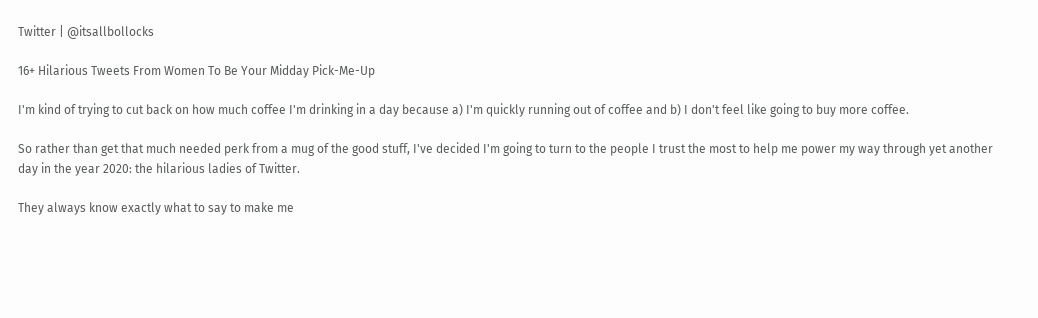Twitter | @itsallbollocks

16+ Hilarious Tweets From Women To Be Your Midday Pick-Me-Up

I'm kind of trying to cut back on how much coffee I'm drinking in a day because a) I'm quickly running out of coffee and b) I don't feel like going to buy more coffee.

So rather than get that much needed perk from a mug of the good stuff, I've decided I'm going to turn to the people I trust the most to help me power my way through yet another day in the year 2020: the hilarious ladies of Twitter.

They always know exactly what to say to make me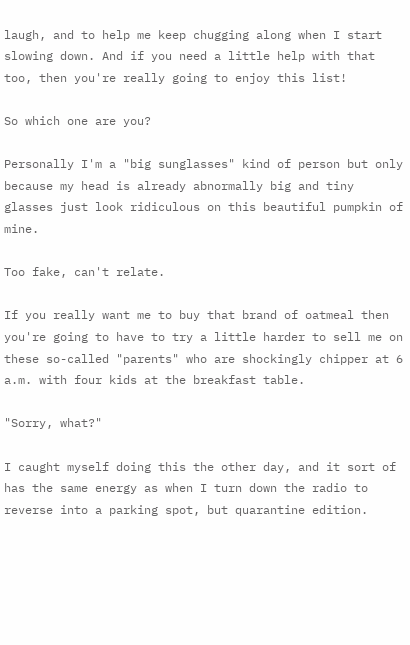laugh, and to help me keep chugging along when I start slowing down. And if you need a little help with that too, then you're really going to enjoy this list!

So which one are you?

Personally I'm a "big sunglasses" kind of person but only because my head is already abnormally big and tiny glasses just look ridiculous on this beautiful pumpkin of mine.

Too fake, can't relate.

If you really want me to buy that brand of oatmeal then you're going to have to try a little harder to sell me on these so-called "parents" who are shockingly chipper at 6 a.m. with four kids at the breakfast table.

"Sorry, what?"

I caught myself doing this the other day, and it sort of has the same energy as when I turn down the radio to reverse into a parking spot, but quarantine edition.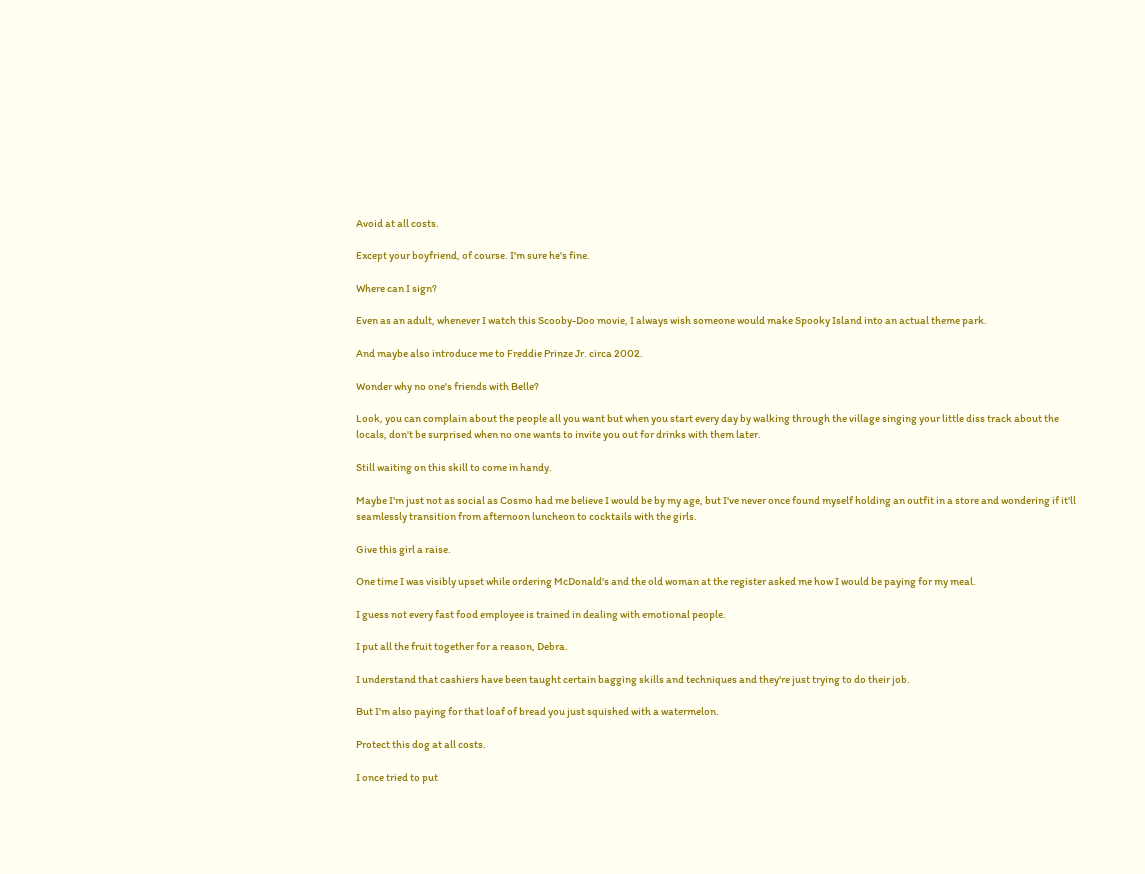Avoid at all costs.

Except your boyfriend, of course. I'm sure he's fine.

Where can I sign?

Even as an adult, whenever I watch this Scooby-Doo movie, I always wish someone would make Spooky Island into an actual theme park.

And maybe also introduce me to Freddie Prinze Jr. circa 2002.

Wonder why no one's friends with Belle?

Look, you can complain about the people all you want but when you start every day by walking through the village singing your little diss track about the locals, don't be surprised when no one wants to invite you out for drinks with them later.

Still waiting on this skill to come in handy.

Maybe I'm just not as social as Cosmo had me believe I would be by my age, but I've never once found myself holding an outfit in a store and wondering if it'll seamlessly transition from afternoon luncheon to cocktails with the girls.

Give this girl a raise.

One time I was visibly upset while ordering McDonald's and the old woman at the register asked me how I would be paying for my meal.

I guess not every fast food employee is trained in dealing with emotional people.

I put all the fruit together for a reason, Debra.

I understand that cashiers have been taught certain bagging skills and techniques and they're just trying to do their job.

But I'm also paying for that loaf of bread you just squished with a watermelon.

Protect this dog at all costs.

I once tried to put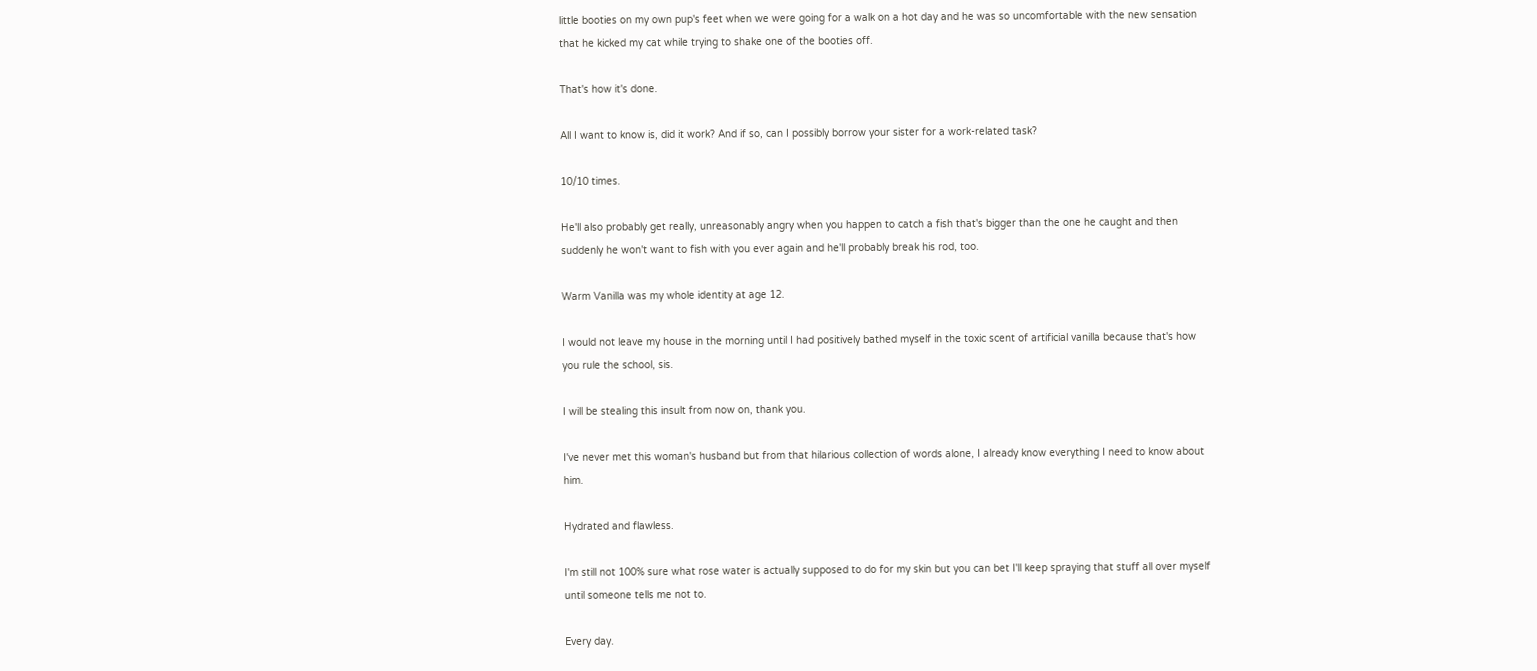little booties on my own pup's feet when we were going for a walk on a hot day and he was so uncomfortable with the new sensation that he kicked my cat while trying to shake one of the booties off.

That's how it's done.

All I want to know is, did it work? And if so, can I possibly borrow your sister for a work-related task?

10/10 times.

He'll also probably get really, unreasonably angry when you happen to catch a fish that's bigger than the one he caught and then suddenly he won't want to fish with you ever again and he'll probably break his rod, too.

Warm Vanilla was my whole identity at age 12.

I would not leave my house in the morning until I had positively bathed myself in the toxic scent of artificial vanilla because that's how you rule the school, sis.

I will be stealing this insult from now on, thank you.

I've never met this woman's husband but from that hilarious collection of words alone, I already know everything I need to know about him.

Hydrated and flawless.

I'm still not 100% sure what rose water is actually supposed to do for my skin but you can bet I'll keep spraying that stuff all over myself until someone tells me not to.

Every day.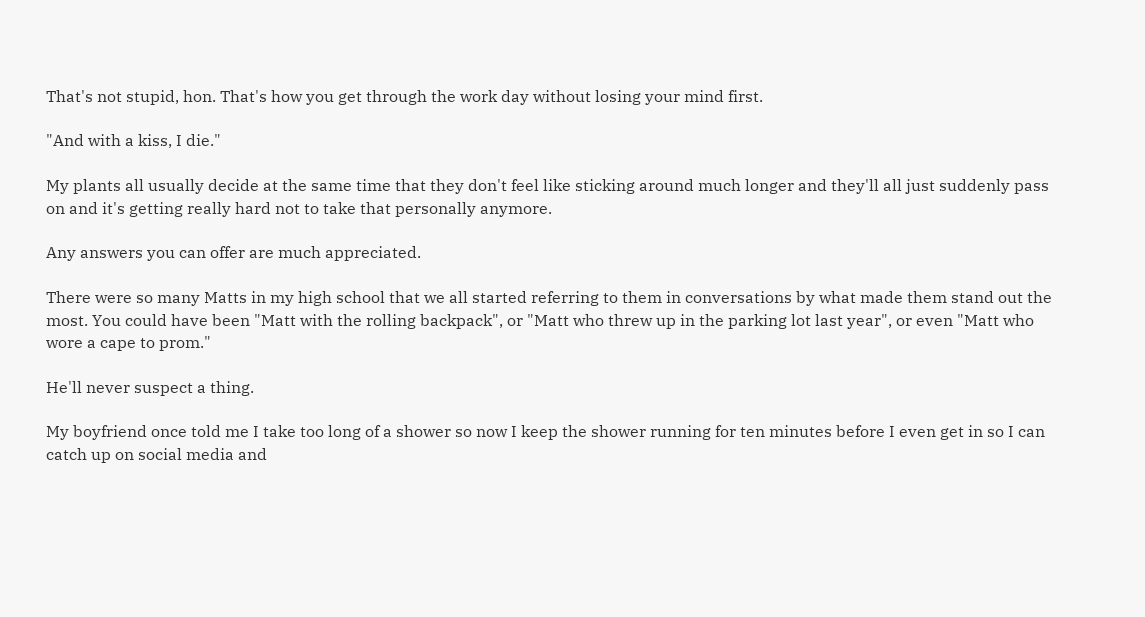That's not stupid, hon. That's how you get through the work day without losing your mind first.

"And with a kiss, I die."

My plants all usually decide at the same time that they don't feel like sticking around much longer and they'll all just suddenly pass on and it's getting really hard not to take that personally anymore.

Any answers you can offer are much appreciated.

There were so many Matts in my high school that we all started referring to them in conversations by what made them stand out the most. You could have been "Matt with the rolling backpack", or "Matt who threw up in the parking lot last year", or even "Matt who wore a cape to prom."

He'll never suspect a thing.

My boyfriend once told me I take too long of a shower so now I keep the shower running for ten minutes before I even get in so I can catch up on social media and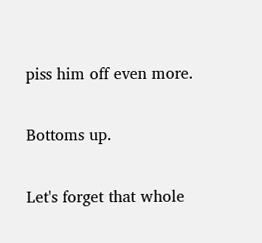piss him off even more.

Bottoms up.

Let's forget that whole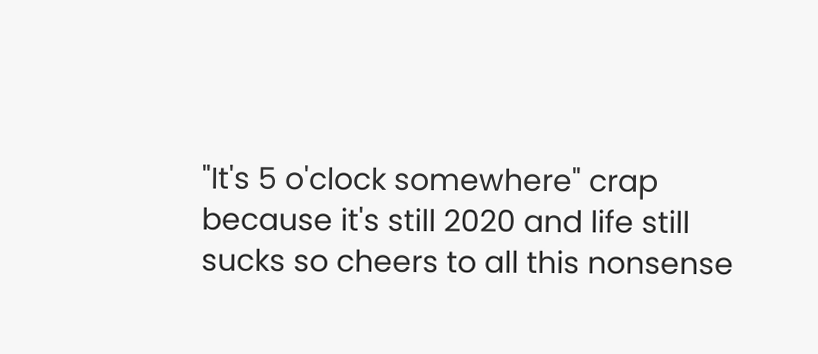"It's 5 o'clock somewhere" crap because it's still 2020 and life still sucks so cheers to all this nonsense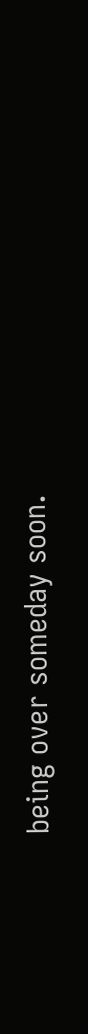being over someday soon.